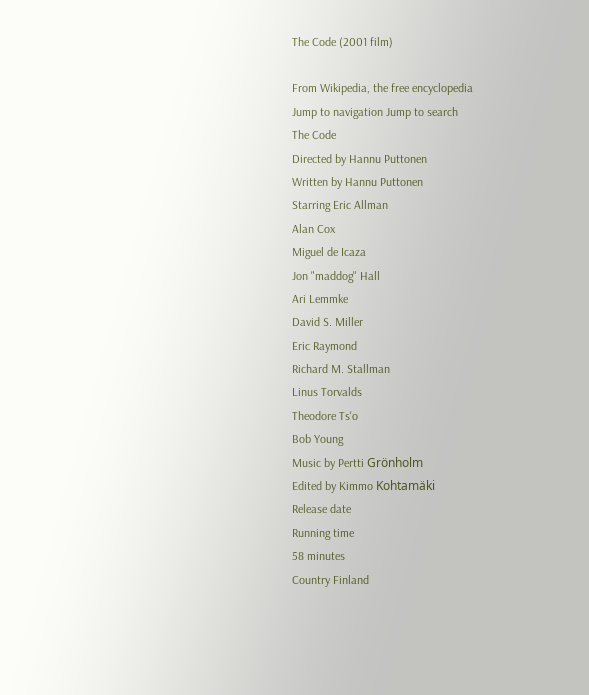The Code (2001 film)

From Wikipedia, the free encyclopedia
Jump to navigation Jump to search
The Code
Directed by Hannu Puttonen
Written by Hannu Puttonen
Starring Eric Allman
Alan Cox
Miguel de Icaza
Jon "maddog" Hall
Ari Lemmke
David S. Miller
Eric Raymond
Richard M. Stallman
Linus Torvalds
Theodore Ts'o
Bob Young
Music by Pertti Grönholm
Edited by Kimmo Kohtamäki
Release date
Running time
58 minutes
Country Finland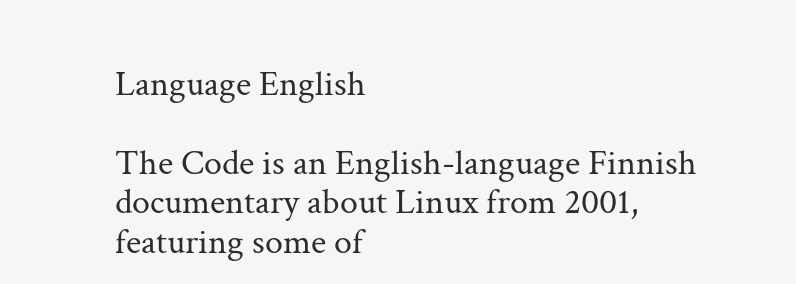Language English

The Code is an English-language Finnish documentary about Linux from 2001, featuring some of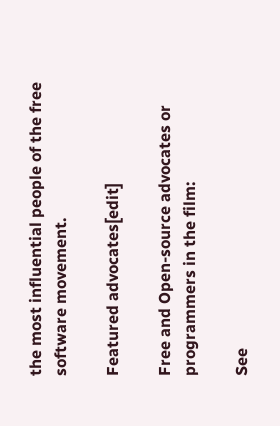the most influential people of the free software movement.

Featured advocates[edit]

Free and Open-source advocates or programmers in the film:

See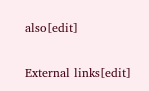also[edit]

External links[edit]